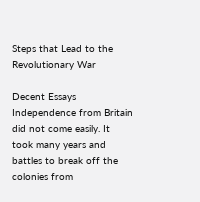Steps that Lead to the Revolutionary War

Decent Essays
Independence from Britain did not come easily. It took many years and battles to break off the colonies from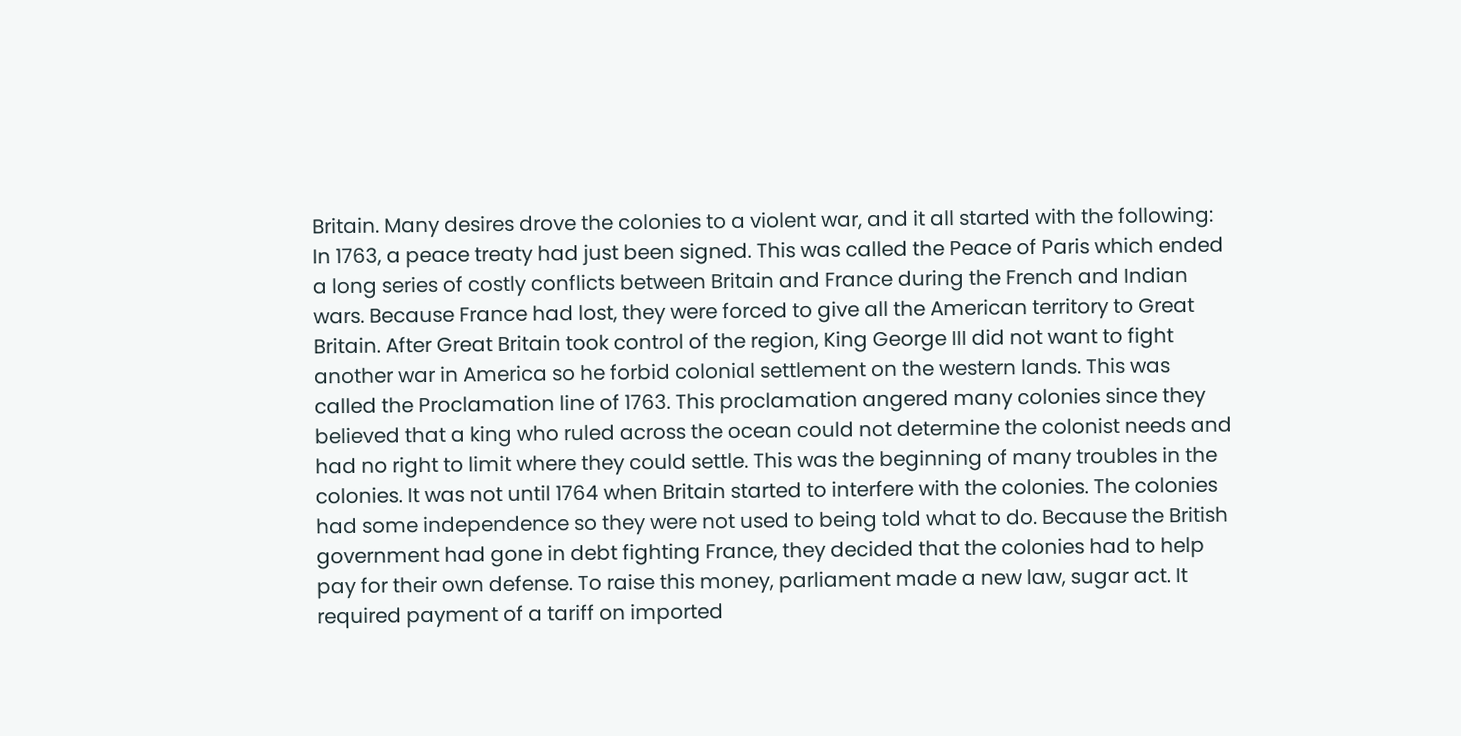Britain. Many desires drove the colonies to a violent war, and it all started with the following: In 1763, a peace treaty had just been signed. This was called the Peace of Paris which ended a long series of costly conflicts between Britain and France during the French and Indian wars. Because France had lost, they were forced to give all the American territory to Great Britain. After Great Britain took control of the region, King George III did not want to fight another war in America so he forbid colonial settlement on the western lands. This was called the Proclamation line of 1763. This proclamation angered many colonies since they believed that a king who ruled across the ocean could not determine the colonist needs and had no right to limit where they could settle. This was the beginning of many troubles in the colonies. It was not until 1764 when Britain started to interfere with the colonies. The colonies had some independence so they were not used to being told what to do. Because the British government had gone in debt fighting France, they decided that the colonies had to help pay for their own defense. To raise this money, parliament made a new law, sugar act. It required payment of a tariff on imported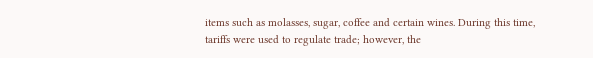items such as molasses, sugar, coffee and certain wines. During this time, tariffs were used to regulate trade; however, the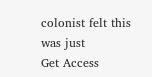colonist felt this was just
Get Access